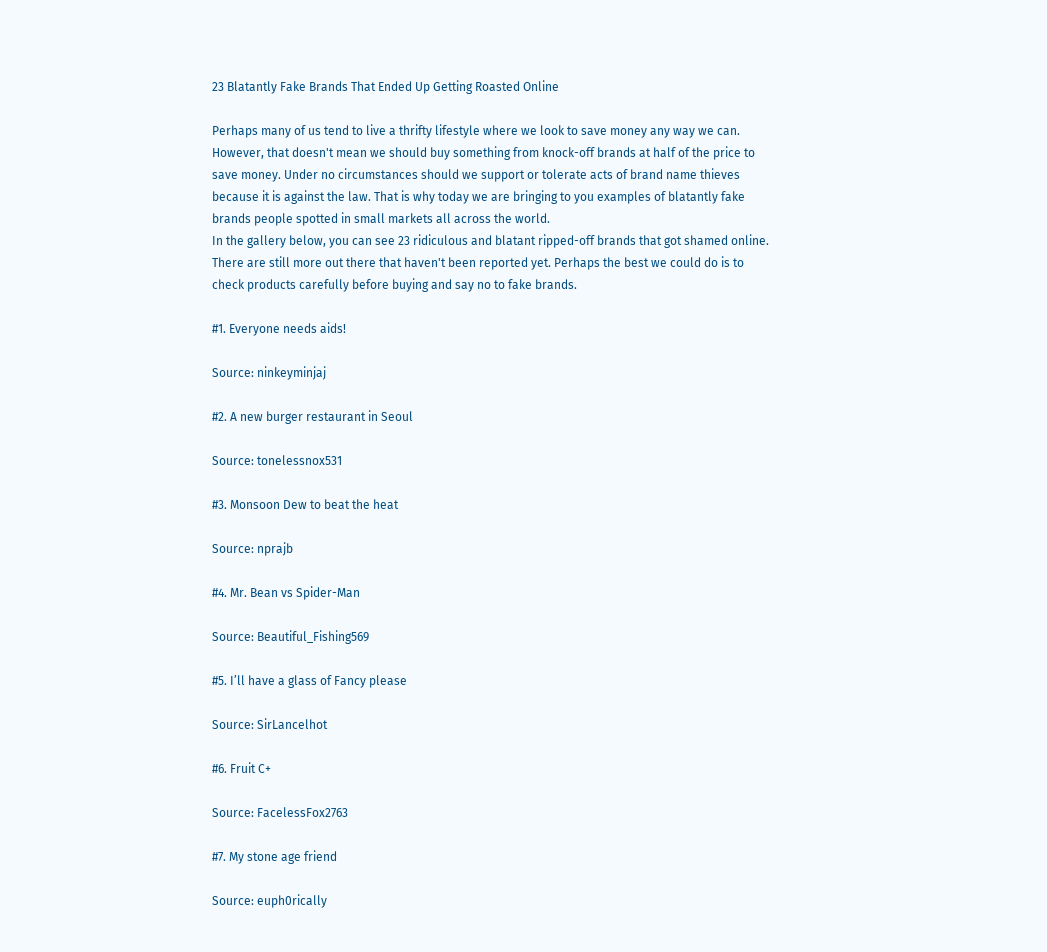23 Blatantly Fake Brands That Ended Up Getting Roasted Online

Perhaps many of us tend to live a thrifty lifestyle where we look to save money any way we can. However, that doesn't mean we should buy something from knock-off brands at half of the price to save money. Under no circumstances should we support or tolerate acts of brand name thieves because it is against the law. That is why today we are bringing to you examples of blatantly fake brands people spotted in small markets all across the world.
In the gallery below, you can see 23 ridiculous and blatant ripped-off brands that got shamed online. There are still more out there that haven't been reported yet. Perhaps the best we could do is to check products carefully before buying and say no to fake brands.

#1. Everyone needs aids!

Source: ninkeyminjaj

#2. A new burger restaurant in Seoul

Source: tonelessnox531

#3. Monsoon Dew to beat the heat

Source: nprajb

#4. Mr. Bean vs Spider-Man

Source: Beautiful_Fishing569

#5. I’ll have a glass of Fancy please

Source: SirLancelhot

#6. Fruit C+

Source: FacelessFox2763

#7. My stone age friend

Source: euph0rically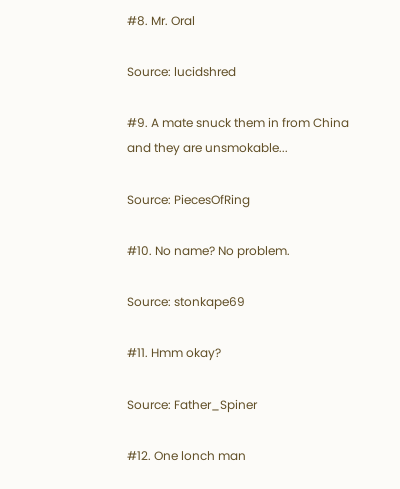#8. Mr. Oral

Source: lucidshred

#9. A mate snuck them in from China and they are unsmokable...

Source: PiecesOfRing

#10. No name? No problem.

Source: stonkape69

#11. Hmm okay?

Source: Father_Spiner

#12. One lonch man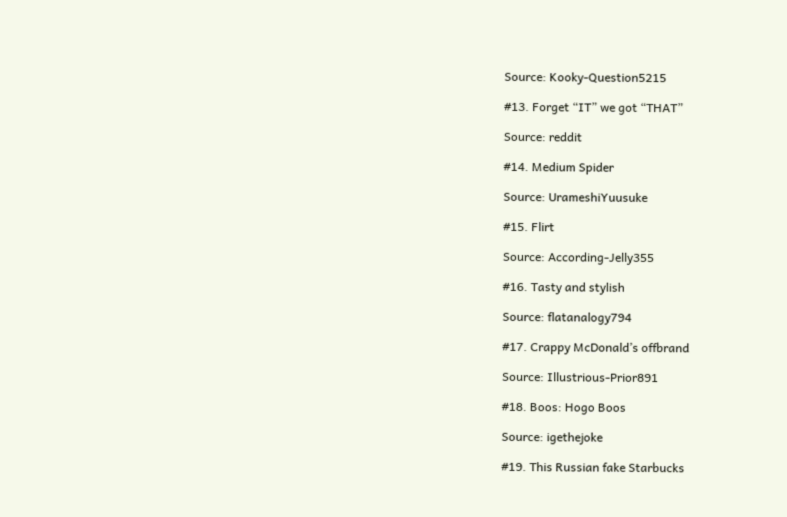Source: Kooky-Question5215

#13. Forget “IT” we got “THAT”

Source: reddit

#14. Medium Spider

Source: UrameshiYuusuke

#15. Flirt

Source: According-Jelly355

#16. Tasty and stylish

Source: flatanalogy794

#17. Crappy McDonald’s offbrand

Source: Illustrious-Prior891

#18. Boos: Hogo Boos

Source: igethejoke

#19. This Russian fake Starbucks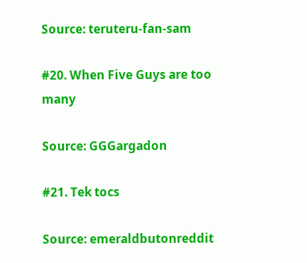Source: teruteru-fan-sam

#20. When Five Guys are too many

Source: GGGargadon

#21. Tek tocs

Source: emeraldbutonreddit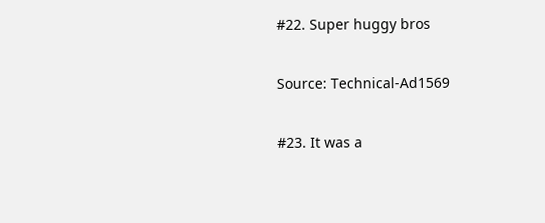#22. Super huggy bros

Source: Technical-Ad1569

#23. It was a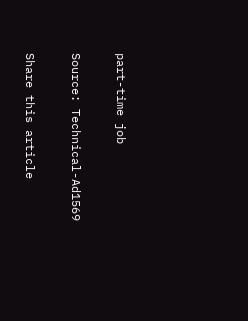part-time job

Source: Technical-Ad1569

Share this article